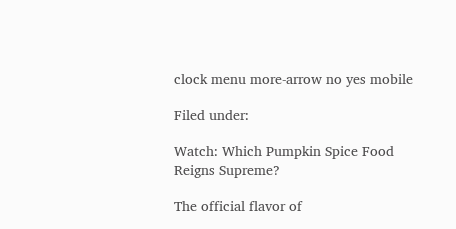clock menu more-arrow no yes mobile

Filed under:

Watch: Which Pumpkin Spice Food Reigns Supreme?

The official flavor of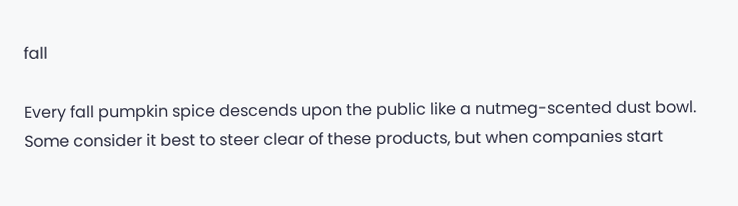fall

Every fall pumpkin spice descends upon the public like a nutmeg-scented dust bowl. Some consider it best to steer clear of these products, but when companies start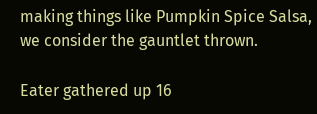making things like Pumpkin Spice Salsa, we consider the gauntlet thrown.

Eater gathered up 16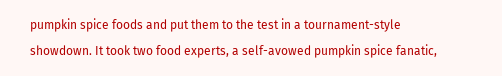pumpkin spice foods and put them to the test in a tournament-style showdown. It took two food experts, a self-avowed pumpkin spice fanatic,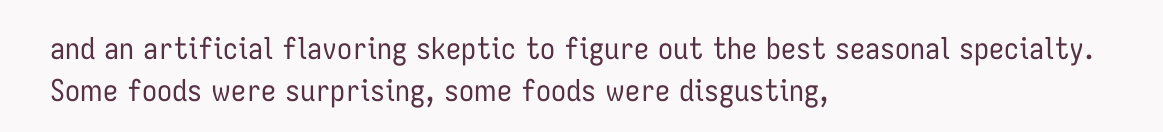and an artificial flavoring skeptic to figure out the best seasonal specialty. Some foods were surprising, some foods were disgusting,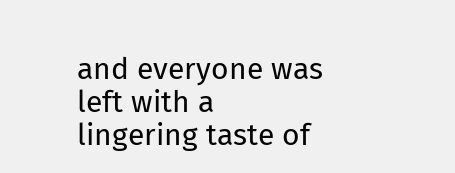and everyone was left with a lingering taste of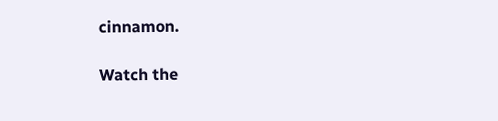cinnamon.

Watch the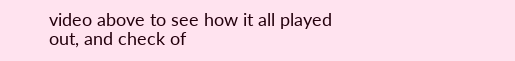video above to see how it all played out, and check of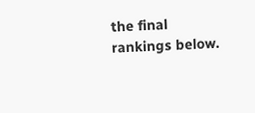the final rankings below.